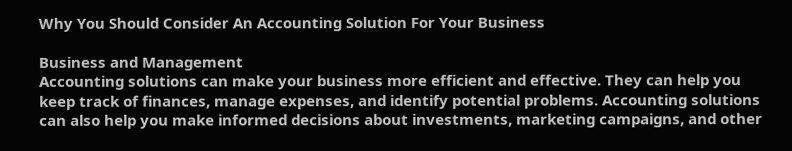Why You Should Consider An Accounting Solution For Your Business

Business and Management
Accounting solutions can make your business more efficient and effective. They can help you keep track of finances, manage expenses, and identify potential problems. Accounting solutions can also help you make informed decisions about investments, marketing campaigns, and other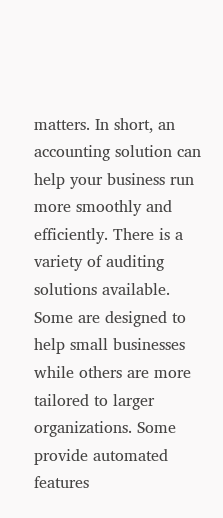matters. In short, an accounting solution can help your business run more smoothly and efficiently. There is a variety of auditing solutions available. Some are designed to help small businesses while others are more tailored to larger organizations. Some provide automated features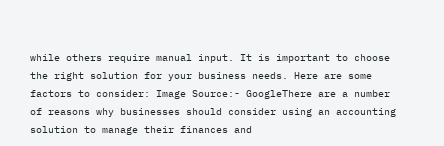while others require manual input. It is important to choose the right solution for your business needs. Here are some factors to consider: Image Source:- GoogleThere are a number of reasons why businesses should consider using an accounting solution to manage their finances and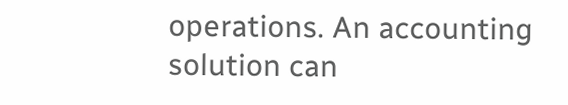operations. An accounting solution can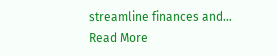streamline finances and…
Read More